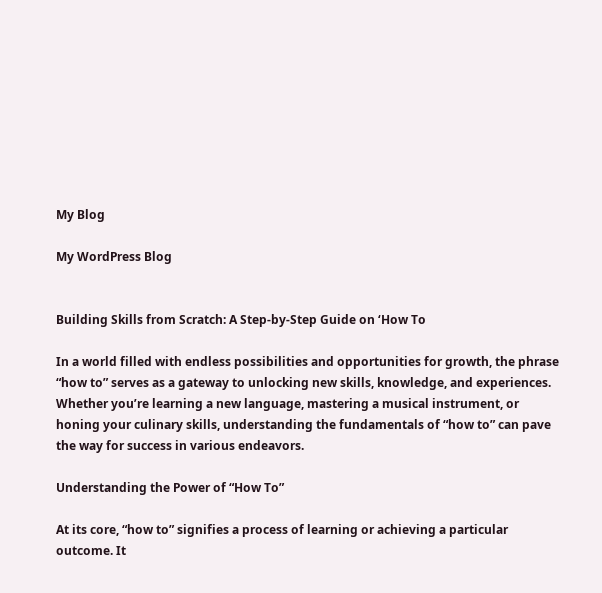My Blog

My WordPress Blog


Building Skills from Scratch: A Step-by-Step Guide on ‘How To

In a world filled with endless possibilities and opportunities for growth, the phrase “how to” serves as a gateway to unlocking new skills, knowledge, and experiences. Whether you’re learning a new language, mastering a musical instrument, or honing your culinary skills, understanding the fundamentals of “how to” can pave the way for success in various endeavors.

Understanding the Power of “How To”

At its core, “how to” signifies a process of learning or achieving a particular outcome. It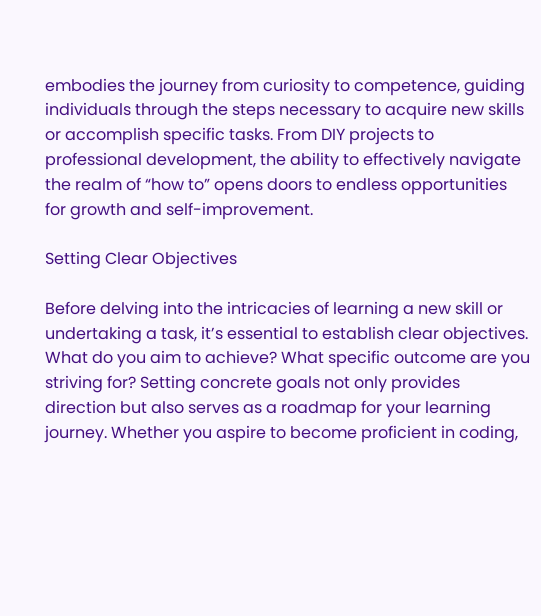embodies the journey from curiosity to competence, guiding individuals through the steps necessary to acquire new skills or accomplish specific tasks. From DIY projects to professional development, the ability to effectively navigate the realm of “how to” opens doors to endless opportunities for growth and self-improvement.

Setting Clear Objectives

Before delving into the intricacies of learning a new skill or undertaking a task, it’s essential to establish clear objectives. What do you aim to achieve? What specific outcome are you striving for? Setting concrete goals not only provides direction but also serves as a roadmap for your learning journey. Whether you aspire to become proficient in coding,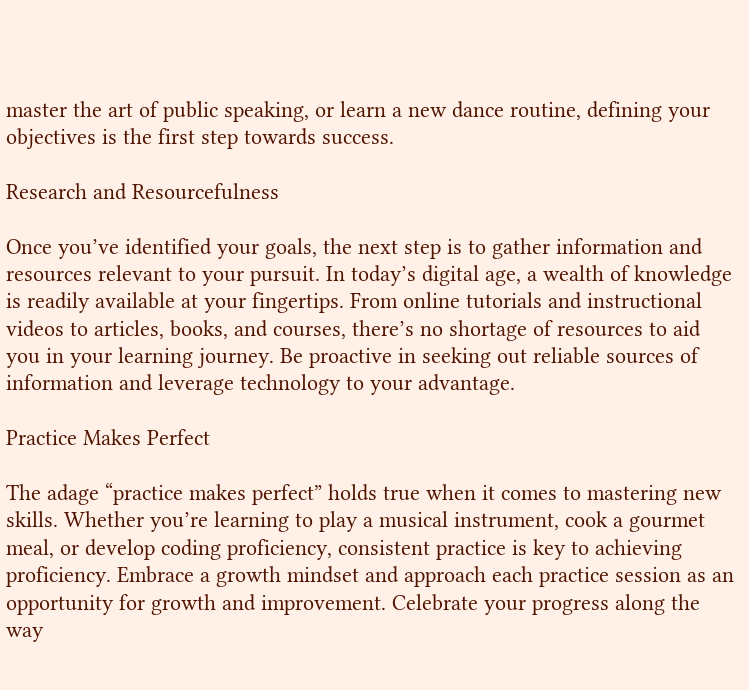master the art of public speaking, or learn a new dance routine, defining your objectives is the first step towards success.

Research and Resourcefulness

Once you’ve identified your goals, the next step is to gather information and resources relevant to your pursuit. In today’s digital age, a wealth of knowledge is readily available at your fingertips. From online tutorials and instructional videos to articles, books, and courses, there’s no shortage of resources to aid you in your learning journey. Be proactive in seeking out reliable sources of information and leverage technology to your advantage.

Practice Makes Perfect

The adage “practice makes perfect” holds true when it comes to mastering new skills. Whether you’re learning to play a musical instrument, cook a gourmet meal, or develop coding proficiency, consistent practice is key to achieving proficiency. Embrace a growth mindset and approach each practice session as an opportunity for growth and improvement. Celebrate your progress along the way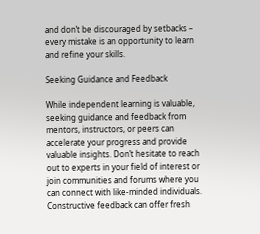and don’t be discouraged by setbacks – every mistake is an opportunity to learn and refine your skills.

Seeking Guidance and Feedback

While independent learning is valuable, seeking guidance and feedback from mentors, instructors, or peers can accelerate your progress and provide valuable insights. Don’t hesitate to reach out to experts in your field of interest or join communities and forums where you can connect with like-minded individuals. Constructive feedback can offer fresh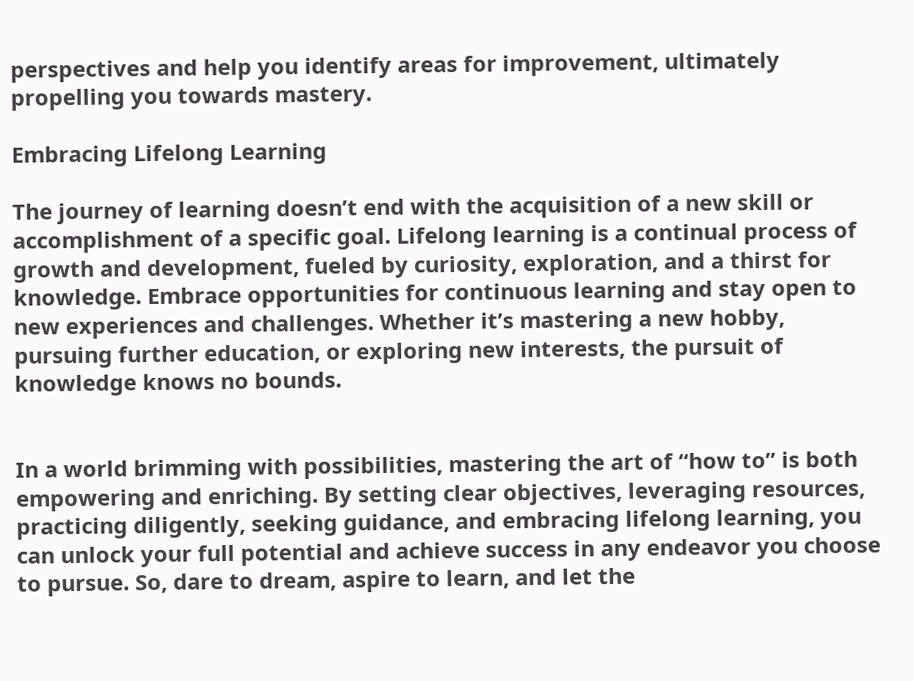perspectives and help you identify areas for improvement, ultimately propelling you towards mastery.

Embracing Lifelong Learning

The journey of learning doesn’t end with the acquisition of a new skill or accomplishment of a specific goal. Lifelong learning is a continual process of growth and development, fueled by curiosity, exploration, and a thirst for knowledge. Embrace opportunities for continuous learning and stay open to new experiences and challenges. Whether it’s mastering a new hobby, pursuing further education, or exploring new interests, the pursuit of knowledge knows no bounds.


In a world brimming with possibilities, mastering the art of “how to” is both empowering and enriching. By setting clear objectives, leveraging resources, practicing diligently, seeking guidance, and embracing lifelong learning, you can unlock your full potential and achieve success in any endeavor you choose to pursue. So, dare to dream, aspire to learn, and let the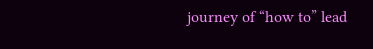journey of “how to” lead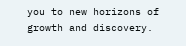you to new horizons of growth and discovery.